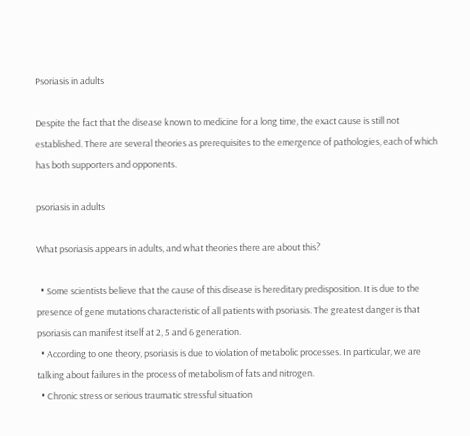Psoriasis in adults

Despite the fact that the disease known to medicine for a long time, the exact cause is still not established. There are several theories as prerequisites to the emergence of pathologies, each of which has both supporters and opponents.

psoriasis in adults

What psoriasis appears in adults, and what theories there are about this?

  • Some scientists believe that the cause of this disease is hereditary predisposition. It is due to the presence of gene mutations characteristic of all patients with psoriasis. The greatest danger is that psoriasis can manifest itself at 2, 5 and 6 generation.
  • According to one theory, psoriasis is due to violation of metabolic processes. In particular, we are talking about failures in the process of metabolism of fats and nitrogen.
  • Chronic stress or serious traumatic stressful situation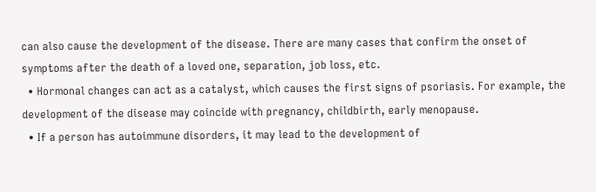can also cause the development of the disease. There are many cases that confirm the onset of symptoms after the death of a loved one, separation, job loss, etc.
  • Hormonal changes can act as a catalyst, which causes the first signs of psoriasis. For example, the development of the disease may coincide with pregnancy, childbirth, early menopause.
  • If a person has autoimmune disorders, it may lead to the development of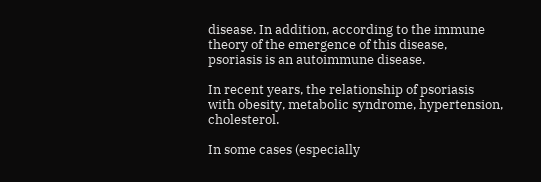disease. In addition, according to the immune theory of the emergence of this disease, psoriasis is an autoimmune disease.

In recent years, the relationship of psoriasis with obesity, metabolic syndrome, hypertension, cholesterol.

In some cases (especially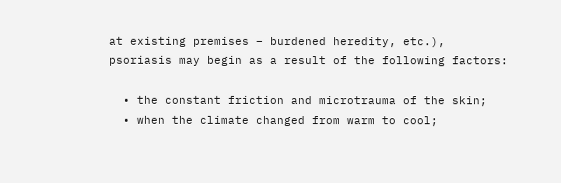at existing premises – burdened heredity, etc.), psoriasis may begin as a result of the following factors:

  • the constant friction and microtrauma of the skin;
  • when the climate changed from warm to cool;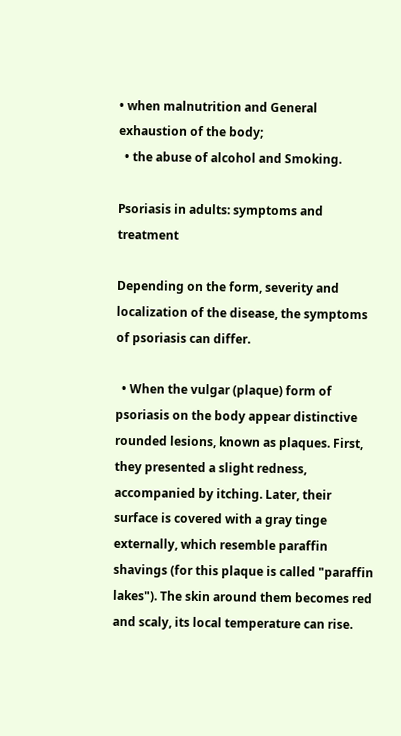• when malnutrition and General exhaustion of the body;
  • the abuse of alcohol and Smoking.

Psoriasis in adults: symptoms and treatment

Depending on the form, severity and localization of the disease, the symptoms of psoriasis can differ.

  • When the vulgar (plaque) form of psoriasis on the body appear distinctive rounded lesions, known as plaques. First, they presented a slight redness, accompanied by itching. Later, their surface is covered with a gray tinge externally, which resemble paraffin shavings (for this plaque is called "paraffin lakes"). The skin around them becomes red and scaly, its local temperature can rise.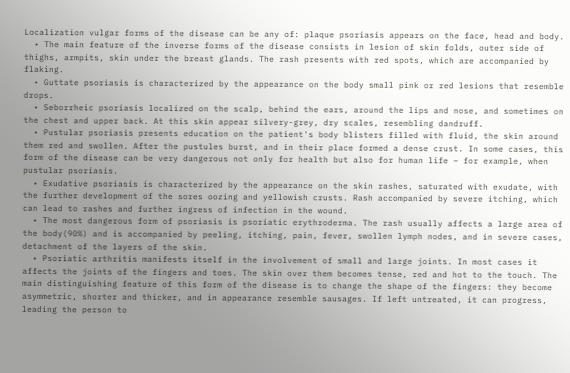Localization vulgar forms of the disease can be any of: plaque psoriasis appears on the face, head and body.
  • The main feature of the inverse forms of the disease consists in lesion of skin folds, outer side of thighs, armpits, skin under the breast glands. The rash presents with red spots, which are accompanied by flaking.
  • Guttate psoriasis is characterized by the appearance on the body small pink or red lesions that resemble drops.
  • Seborrheic psoriasis localized on the scalp, behind the ears, around the lips and nose, and sometimes on the chest and upper back. At this skin appear silvery-grey, dry scales, resembling dandruff.
  • Pustular psoriasis presents education on the patient's body blisters filled with fluid, the skin around them red and swollen. After the pustules burst, and in their place formed a dense crust. In some cases, this form of the disease can be very dangerous not only for health but also for human life – for example, when pustular psoriasis.
  • Exudative psoriasis is characterized by the appearance on the skin rashes, saturated with exudate, with the further development of the sores oozing and yellowish crusts. Rash accompanied by severe itching, which can lead to rashes and further ingress of infection in the wound.
  • The most dangerous form of psoriasis is psoriatic erythroderma. The rash usually affects a large area of the body(90%) and is accompanied by peeling, itching, pain, fever, swollen lymph nodes, and in severe cases, detachment of the layers of the skin.
  • Psoriatic arthritis manifests itself in the involvement of small and large joints. In most cases it affects the joints of the fingers and toes. The skin over them becomes tense, red and hot to the touch. The main distinguishing feature of this form of the disease is to change the shape of the fingers: they become asymmetric, shorter and thicker, and in appearance resemble sausages. If left untreated, it can progress, leading the person to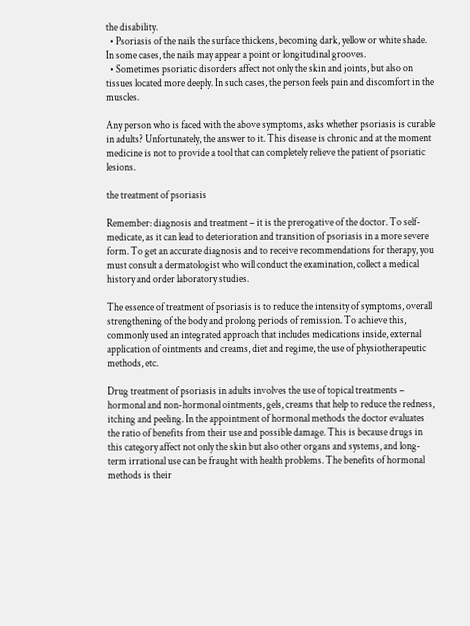the disability.
  • Psoriasis of the nails the surface thickens, becoming dark, yellow or white shade. In some cases, the nails may appear a point or longitudinal grooves.
  • Sometimes psoriatic disorders affect not only the skin and joints, but also on tissues located more deeply. In such cases, the person feels pain and discomfort in the muscles.

Any person who is faced with the above symptoms, asks whether psoriasis is curable in adults? Unfortunately, the answer to it. This disease is chronic and at the moment medicine is not to provide a tool that can completely relieve the patient of psoriatic lesions.

the treatment of psoriasis

Remember: diagnosis and treatment – it is the prerogative of the doctor. To self-medicate, as it can lead to deterioration and transition of psoriasis in a more severe form. To get an accurate diagnosis and to receive recommendations for therapy, you must consult a dermatologist who will conduct the examination, collect a medical history and order laboratory studies.

The essence of treatment of psoriasis is to reduce the intensity of symptoms, overall strengthening of the body and prolong periods of remission. To achieve this, commonly used an integrated approach that includes medications inside, external application of ointments and creams, diet and regime, the use of physiotherapeutic methods, etc.

Drug treatment of psoriasis in adults involves the use of topical treatments – hormonal and non-hormonal ointments, gels, creams that help to reduce the redness, itching and peeling. In the appointment of hormonal methods the doctor evaluates the ratio of benefits from their use and possible damage. This is because drugs in this category affect not only the skin but also other organs and systems, and long-term irrational use can be fraught with health problems. The benefits of hormonal methods is their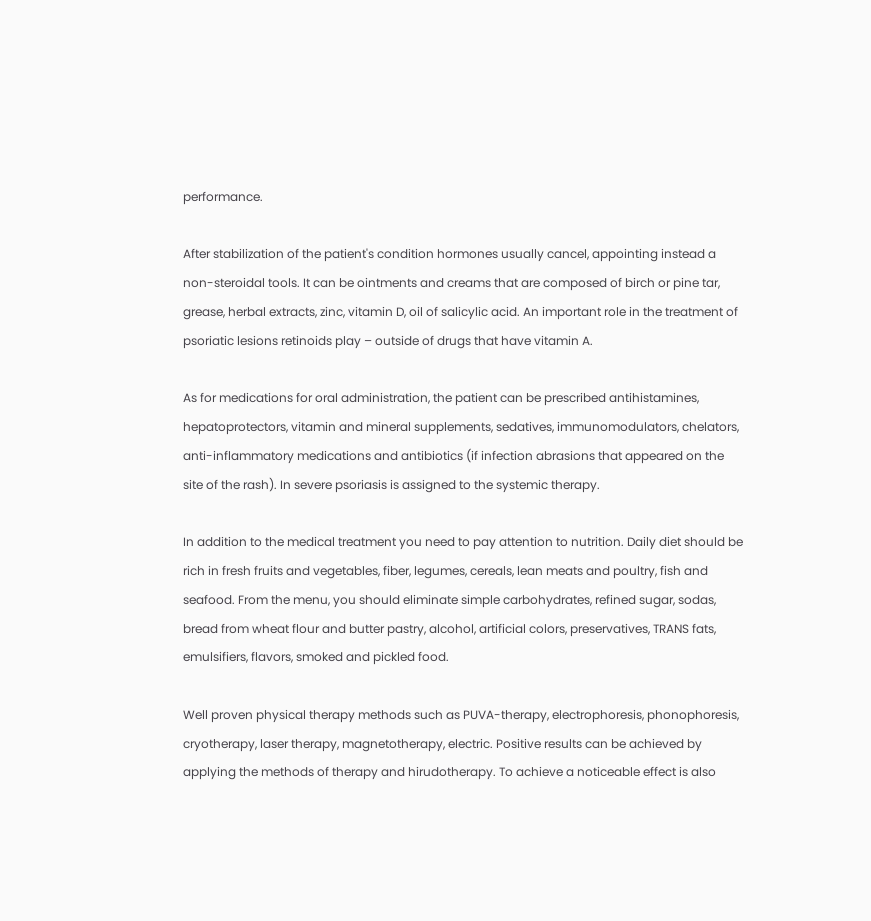performance.

After stabilization of the patient's condition hormones usually cancel, appointing instead a non-steroidal tools. It can be ointments and creams that are composed of birch or pine tar, grease, herbal extracts, zinc, vitamin D, oil of salicylic acid. An important role in the treatment of psoriatic lesions retinoids play – outside of drugs that have vitamin A.

As for medications for oral administration, the patient can be prescribed antihistamines, hepatoprotectors, vitamin and mineral supplements, sedatives, immunomodulators, chelators, anti-inflammatory medications and antibiotics (if infection abrasions that appeared on the site of the rash). In severe psoriasis is assigned to the systemic therapy.

In addition to the medical treatment you need to pay attention to nutrition. Daily diet should be rich in fresh fruits and vegetables, fiber, legumes, cereals, lean meats and poultry, fish and seafood. From the menu, you should eliminate simple carbohydrates, refined sugar, sodas, bread from wheat flour and butter pastry, alcohol, artificial colors, preservatives, TRANS fats, emulsifiers, flavors, smoked and pickled food.

Well proven physical therapy methods such as PUVA-therapy, electrophoresis, phonophoresis, cryotherapy, laser therapy, magnetotherapy, electric. Positive results can be achieved by applying the methods of therapy and hirudotherapy. To achieve a noticeable effect is also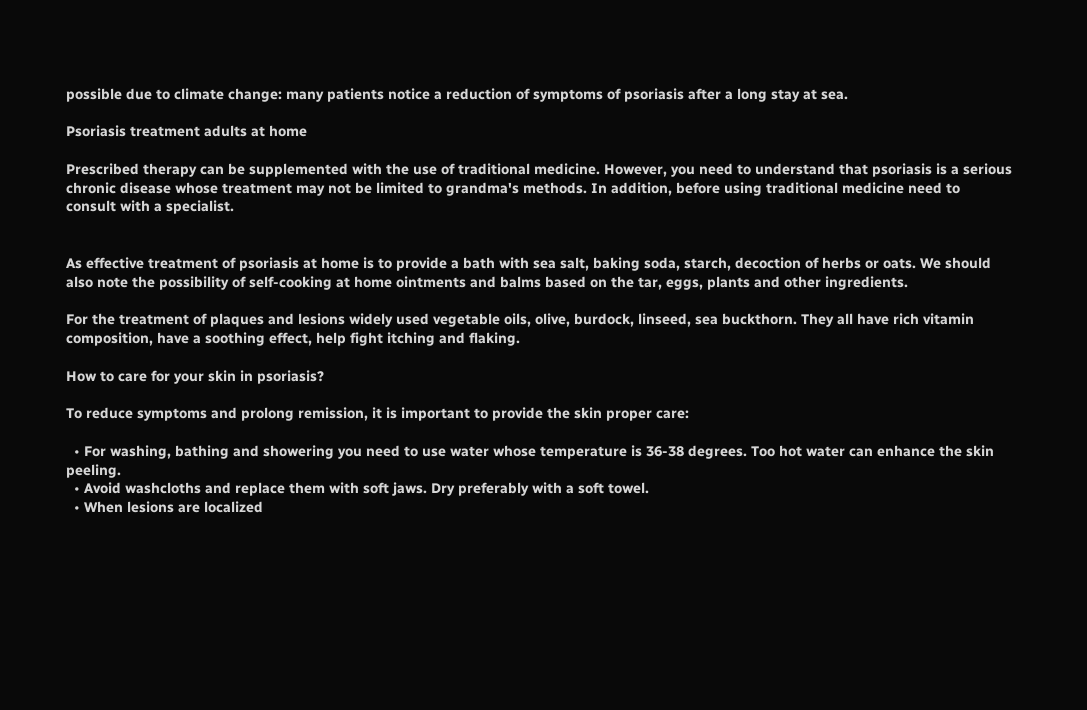possible due to climate change: many patients notice a reduction of symptoms of psoriasis after a long stay at sea.

Psoriasis treatment adults at home

Prescribed therapy can be supplemented with the use of traditional medicine. However, you need to understand that psoriasis is a serious chronic disease whose treatment may not be limited to grandma's methods. In addition, before using traditional medicine need to consult with a specialist.


As effective treatment of psoriasis at home is to provide a bath with sea salt, baking soda, starch, decoction of herbs or oats. We should also note the possibility of self-cooking at home ointments and balms based on the tar, eggs, plants and other ingredients.

For the treatment of plaques and lesions widely used vegetable oils, olive, burdock, linseed, sea buckthorn. They all have rich vitamin composition, have a soothing effect, help fight itching and flaking.

How to care for your skin in psoriasis?

To reduce symptoms and prolong remission, it is important to provide the skin proper care:

  • For washing, bathing and showering you need to use water whose temperature is 36-38 degrees. Too hot water can enhance the skin peeling.
  • Avoid washcloths and replace them with soft jaws. Dry preferably with a soft towel.
  • When lesions are localized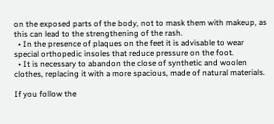on the exposed parts of the body, not to mask them with makeup, as this can lead to the strengthening of the rash.
  • In the presence of plaques on the feet it is advisable to wear special orthopedic insoles that reduce pressure on the foot.
  • It is necessary to abandon the close of synthetic and woolen clothes, replacing it with a more spacious, made of natural materials.

If you follow the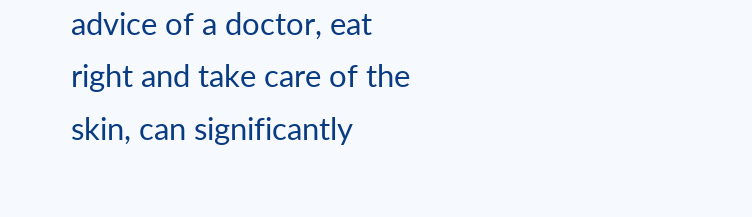advice of a doctor, eat right and take care of the skin, can significantly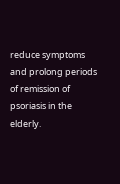reduce symptoms and prolong periods of remission of psoriasis in the elderly.